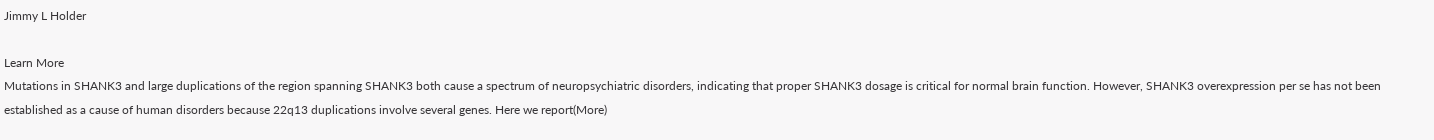Jimmy L Holder

Learn More
Mutations in SHANK3 and large duplications of the region spanning SHANK3 both cause a spectrum of neuropsychiatric disorders, indicating that proper SHANK3 dosage is critical for normal brain function. However, SHANK3 overexpression per se has not been established as a cause of human disorders because 22q13 duplications involve several genes. Here we report(More)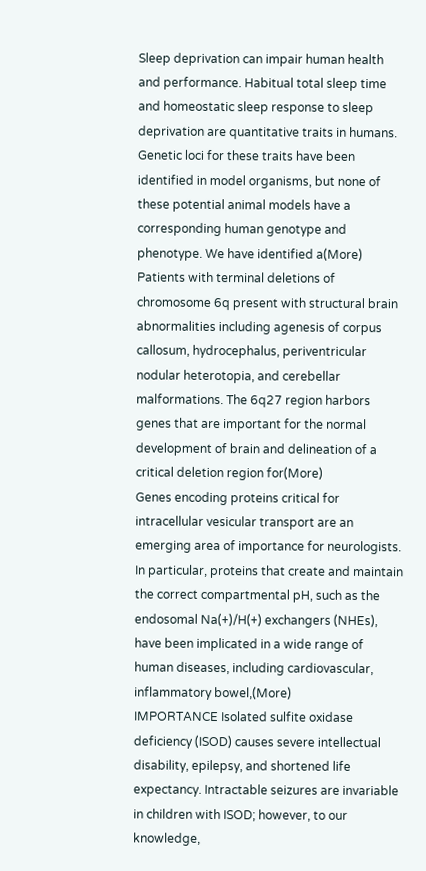Sleep deprivation can impair human health and performance. Habitual total sleep time and homeostatic sleep response to sleep deprivation are quantitative traits in humans. Genetic loci for these traits have been identified in model organisms, but none of these potential animal models have a corresponding human genotype and phenotype. We have identified a(More)
Patients with terminal deletions of chromosome 6q present with structural brain abnormalities including agenesis of corpus callosum, hydrocephalus, periventricular nodular heterotopia, and cerebellar malformations. The 6q27 region harbors genes that are important for the normal development of brain and delineation of a critical deletion region for(More)
Genes encoding proteins critical for intracellular vesicular transport are an emerging area of importance for neurologists. In particular, proteins that create and maintain the correct compartmental pH, such as the endosomal Na(+)/H(+) exchangers (NHEs), have been implicated in a wide range of human diseases, including cardiovascular, inflammatory bowel,(More)
IMPORTANCE Isolated sulfite oxidase deficiency (ISOD) causes severe intellectual disability, epilepsy, and shortened life expectancy. Intractable seizures are invariable in children with ISOD; however, to our knowledge,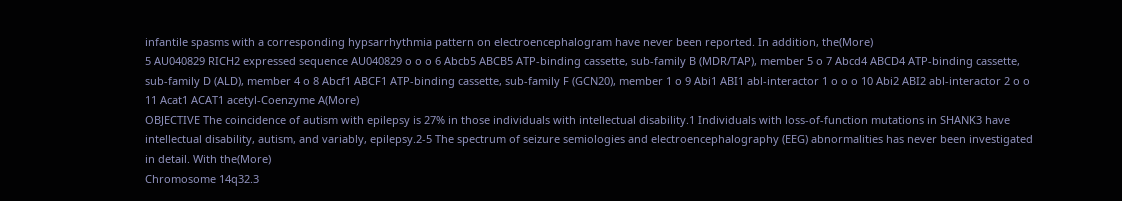infantile spasms with a corresponding hypsarrhythmia pattern on electroencephalogram have never been reported. In addition, the(More)
5 AU040829 RICH2 expressed sequence AU040829 o o o 6 Abcb5 ABCB5 ATP-binding cassette, sub-family B (MDR/TAP), member 5 o 7 Abcd4 ABCD4 ATP-binding cassette, sub-family D (ALD), member 4 o 8 Abcf1 ABCF1 ATP-binding cassette, sub-family F (GCN20), member 1 o 9 Abi1 ABI1 abl-interactor 1 o o o 10 Abi2 ABI2 abl-interactor 2 o o 11 Acat1 ACAT1 acetyl-Coenzyme A(More)
OBJECTIVE The coincidence of autism with epilepsy is 27% in those individuals with intellectual disability.1 Individuals with loss-of-function mutations in SHANK3 have intellectual disability, autism, and variably, epilepsy.2-5 The spectrum of seizure semiologies and electroencephalography (EEG) abnormalities has never been investigated in detail. With the(More)
Chromosome 14q32.3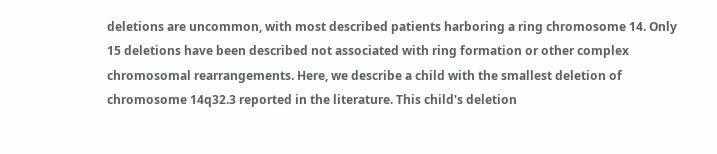deletions are uncommon, with most described patients harboring a ring chromosome 14. Only 15 deletions have been described not associated with ring formation or other complex chromosomal rearrangements. Here, we describe a child with the smallest deletion of chromosome 14q32.3 reported in the literature. This child's deletion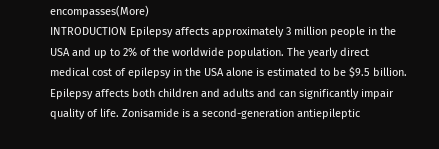encompasses(More)
INTRODUCTION Epilepsy affects approximately 3 million people in the USA and up to 2% of the worldwide population. The yearly direct medical cost of epilepsy in the USA alone is estimated to be $9.5 billion. Epilepsy affects both children and adults and can significantly impair quality of life. Zonisamide is a second-generation antiepileptic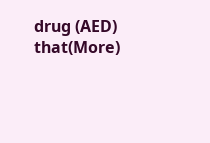drug (AED) that(More)